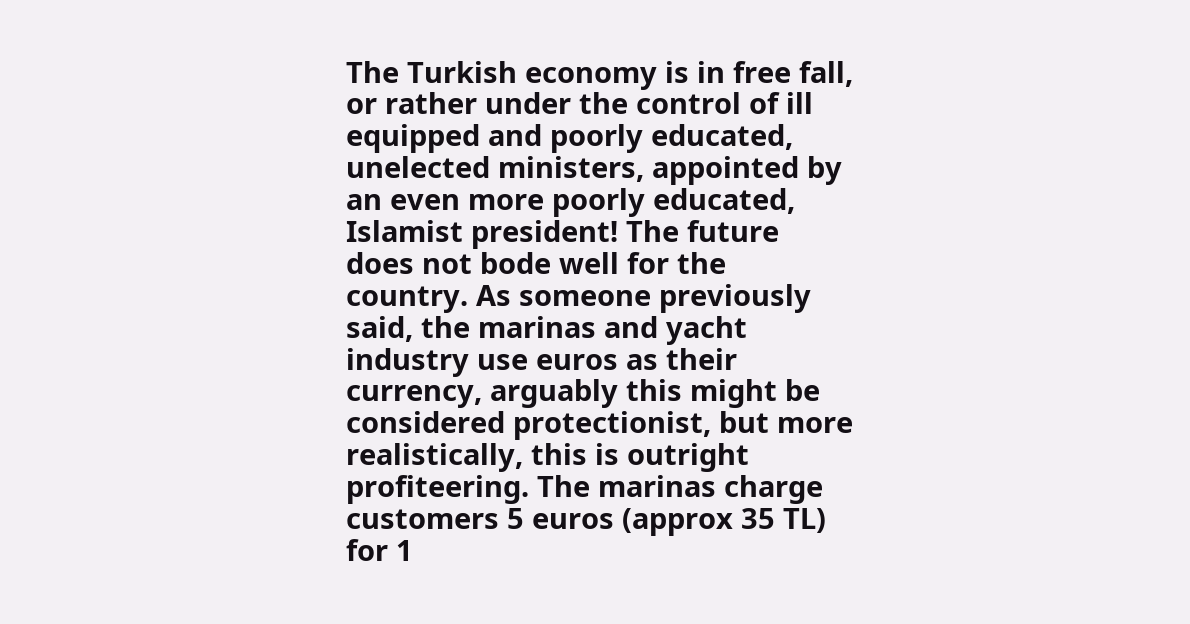The Turkish economy is in free fall, or rather under the control of ill equipped and poorly educated, unelected ministers, appointed by an even more poorly educated, Islamist president! The future does not bode well for the country. As someone previously said, the marinas and yacht industry use euros as their currency, arguably this might be considered protectionist, but more realistically, this is outright profiteering. The marinas charge customers 5 euros (approx 35 TL) for 1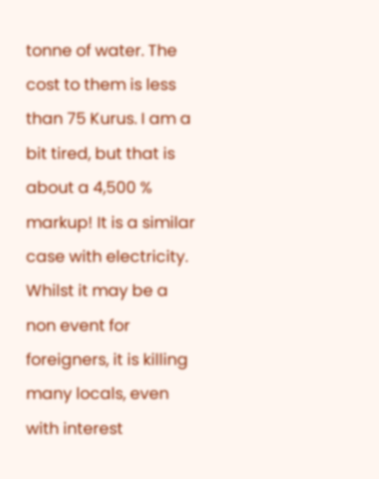tonne of water. The cost to them is less than 75 Kurus. I am a bit tired, but that is about a 4,500 % markup! It is a similar case with electricity. Whilst it may be a non event for foreigners, it is killing many locals, even with interest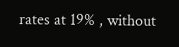rates at 19% , without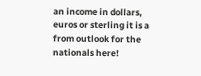an income in dollars, euros or sterling it is a from outlook for the nationals here!